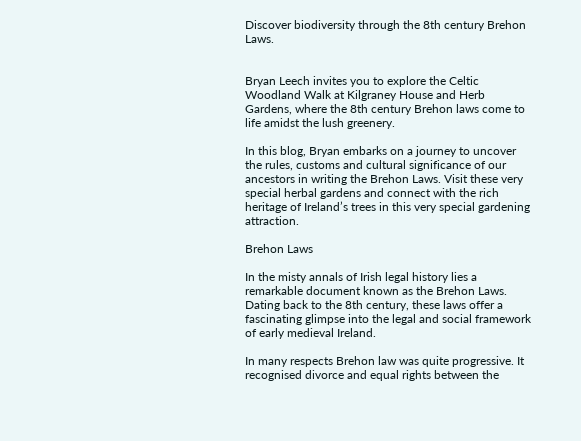Discover biodiversity through the 8th century Brehon Laws.


Bryan Leech invites you to explore the Celtic Woodland Walk at Kilgraney House and Herb Gardens, where the 8th century Brehon laws come to life amidst the lush greenery.

In this blog, Bryan embarks on a journey to uncover the rules, customs and cultural significance of our ancestors in writing the Brehon Laws. Visit these very special herbal gardens and connect with the rich heritage of Ireland’s trees in this very special gardening attraction.

Brehon Laws

In the misty annals of Irish legal history lies a remarkable document known as the Brehon Laws. Dating back to the 8th century, these laws offer a fascinating glimpse into the legal and social framework of early medieval Ireland.

In many respects Brehon law was quite progressive. It recognised divorce and equal rights between the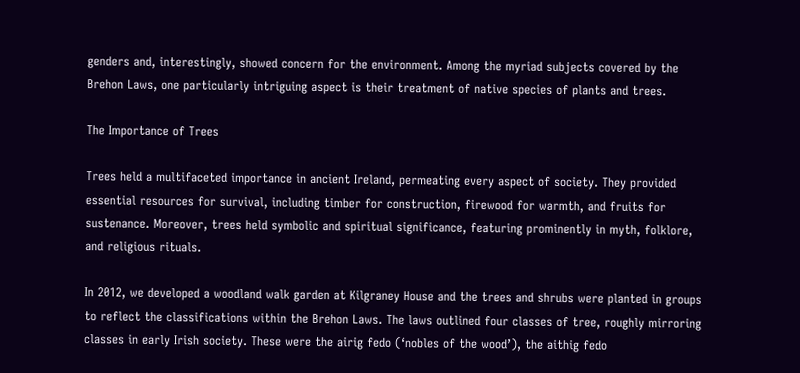genders and, interestingly, showed concern for the environment. Among the myriad subjects covered by the Brehon Laws, one particularly intriguing aspect is their treatment of native species of plants and trees.

The Importance of Trees

Trees held a multifaceted importance in ancient Ireland, permeating every aspect of society. They provided essential resources for survival, including timber for construction, firewood for warmth, and fruits for sustenance. Moreover, trees held symbolic and spiritual significance, featuring prominently in myth, folklore, and religious rituals.

In 2012, we developed a woodland walk garden at Kilgraney House and the trees and shrubs were planted in groups to reflect the classifications within the Brehon Laws. The laws outlined four classes of tree, roughly mirroring classes in early Irish society. These were the airig fedo (‘nobles of the wood’), the aithig fedo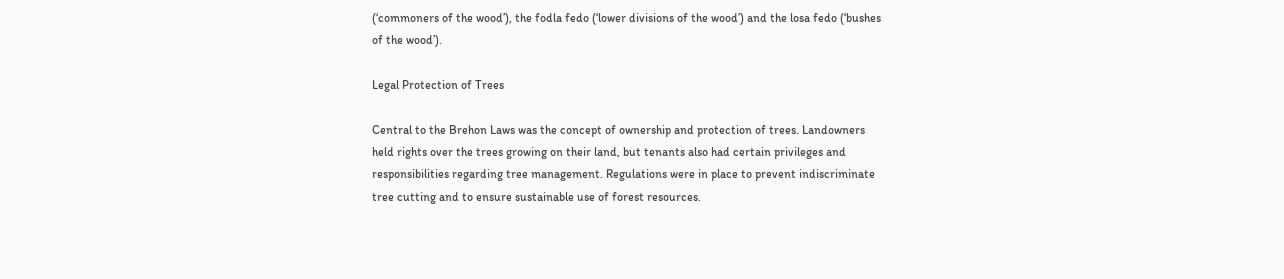(‘commoners of the wood’), the fodla fedo (‘lower divisions of the wood’) and the losa fedo (‘bushes of the wood’).

Legal Protection of Trees

Central to the Brehon Laws was the concept of ownership and protection of trees. Landowners held rights over the trees growing on their land, but tenants also had certain privileges and responsibilities regarding tree management. Regulations were in place to prevent indiscriminate tree cutting and to ensure sustainable use of forest resources.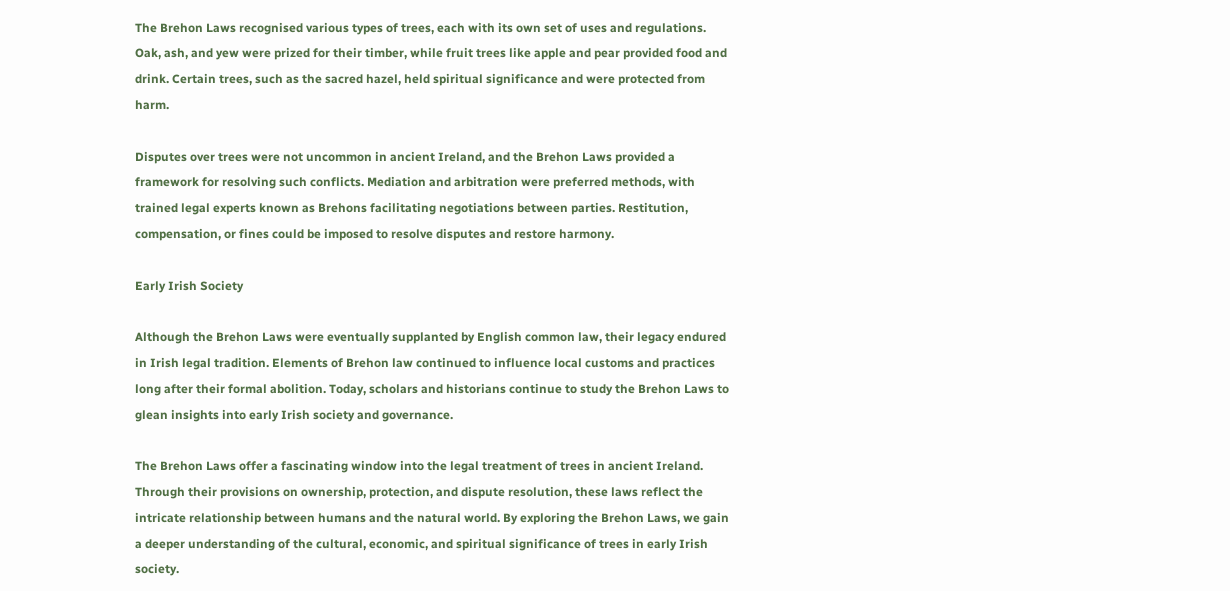The Brehon Laws recognised various types of trees, each with its own set of uses and regulations. Oak, ash, and yew were prized for their timber, while fruit trees like apple and pear provided food and drink. Certain trees, such as the sacred hazel, held spiritual significance and were protected from harm.

Disputes over trees were not uncommon in ancient Ireland, and the Brehon Laws provided a framework for resolving such conflicts. Mediation and arbitration were preferred methods, with trained legal experts known as Brehons facilitating negotiations between parties. Restitution, compensation, or fines could be imposed to resolve disputes and restore harmony.

Early Irish Society

Although the Brehon Laws were eventually supplanted by English common law, their legacy endured in Irish legal tradition. Elements of Brehon law continued to influence local customs and practices long after their formal abolition. Today, scholars and historians continue to study the Brehon Laws to glean insights into early Irish society and governance.

The Brehon Laws offer a fascinating window into the legal treatment of trees in ancient Ireland. Through their provisions on ownership, protection, and dispute resolution, these laws reflect the intricate relationship between humans and the natural world. By exploring the Brehon Laws, we gain a deeper understanding of the cultural, economic, and spiritual significance of trees in early Irish society.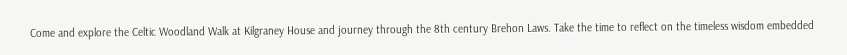Come and explore the Celtic Woodland Walk at Kilgraney House and journey through the 8th century Brehon Laws. Take the time to reflect on the timeless wisdom embedded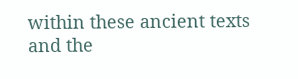within these ancient texts and the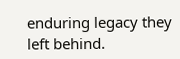enduring legacy they left behind.